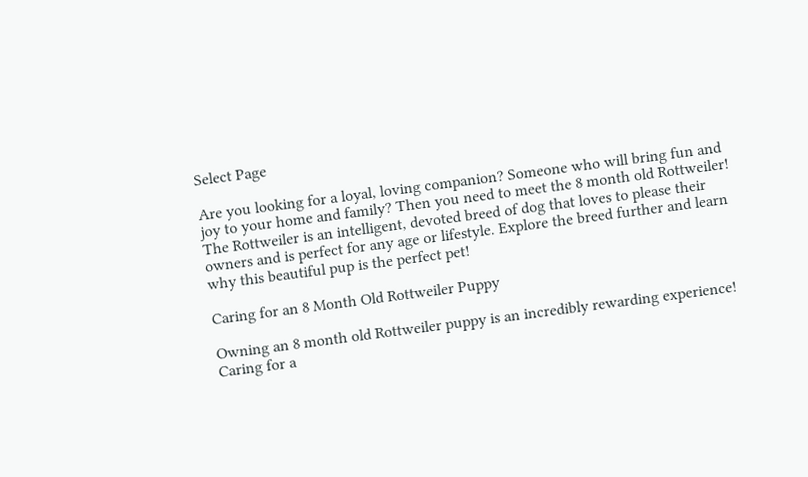Select Page

Are you looking for a loyal, loving companion? Someone who will bring fun and joy to your home and family? Then you need to meet the 8 month old Rottweiler! The Rottweiler is an intelligent, devoted breed of dog that loves to please their owners and is perfect for any age or lifestyle. Explore the breed further and learn why this beautiful pup is the perfect pet!

Caring for an 8 Month Old Rottweiler Puppy

Owning an 8 month old Rottweiler puppy is an incredibly rewarding experience! Caring for a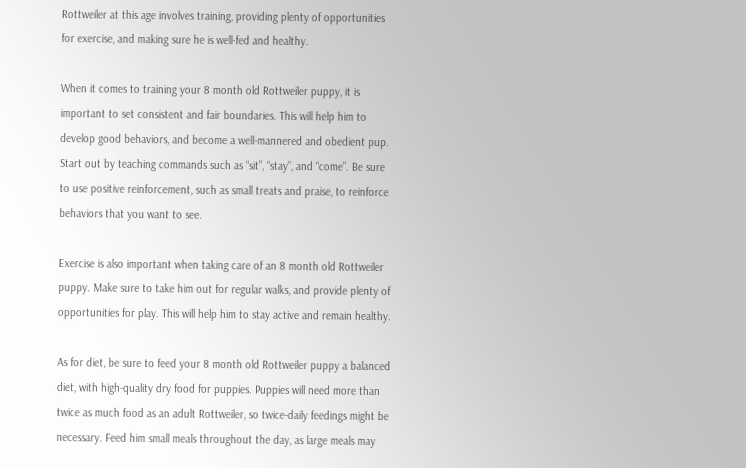Rottweiler at this age involves training, providing plenty of opportunities for exercise, and making sure he is well-fed and healthy.

When it comes to training your 8 month old Rottweiler puppy, it is important to set consistent and fair boundaries. This will help him to develop good behaviors, and become a well-mannered and obedient pup. Start out by teaching commands such as “sit”, “stay”, and “come”. Be sure to use positive reinforcement, such as small treats and praise, to reinforce behaviors that you want to see.

Exercise is also important when taking care of an 8 month old Rottweiler puppy. Make sure to take him out for regular walks, and provide plenty of opportunities for play. This will help him to stay active and remain healthy.

As for diet, be sure to feed your 8 month old Rottweiler puppy a balanced diet, with high-quality dry food for puppies. Puppies will need more than twice as much food as an adult Rottweiler, so twice-daily feedings might be necessary. Feed him small meals throughout the day, as large meals may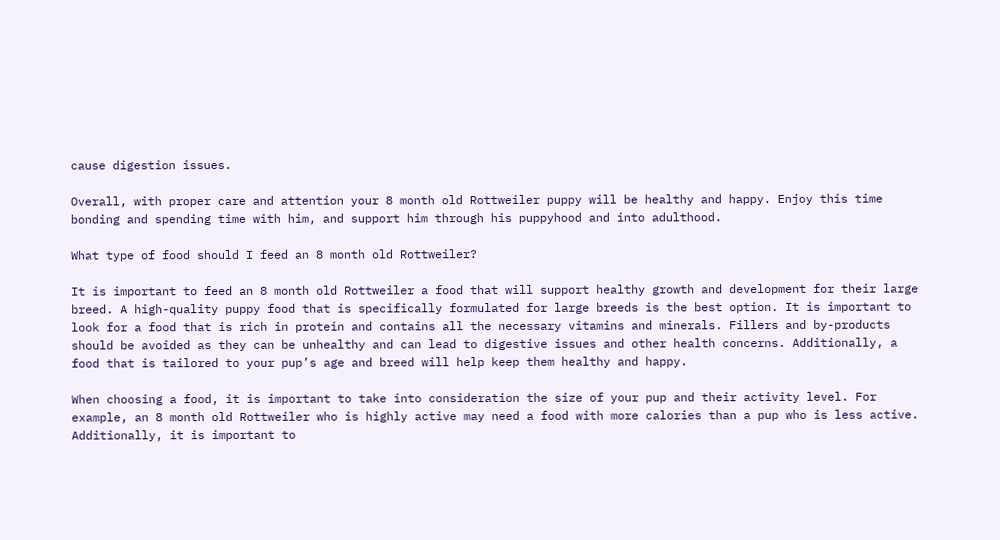cause digestion issues.

Overall, with proper care and attention your 8 month old Rottweiler puppy will be healthy and happy. Enjoy this time bonding and spending time with him, and support him through his puppyhood and into adulthood.

What type of food should I feed an 8 month old Rottweiler?

It is important to feed an 8 month old Rottweiler a food that will support healthy growth and development for their large breed. A high-quality puppy food that is specifically formulated for large breeds is the best option. It is important to look for a food that is rich in protein and contains all the necessary vitamins and minerals. Fillers and by-products should be avoided as they can be unhealthy and can lead to digestive issues and other health concerns. Additionally, a food that is tailored to your pup’s age and breed will help keep them healthy and happy.

When choosing a food, it is important to take into consideration the size of your pup and their activity level. For example, an 8 month old Rottweiler who is highly active may need a food with more calories than a pup who is less active. Additionally, it is important to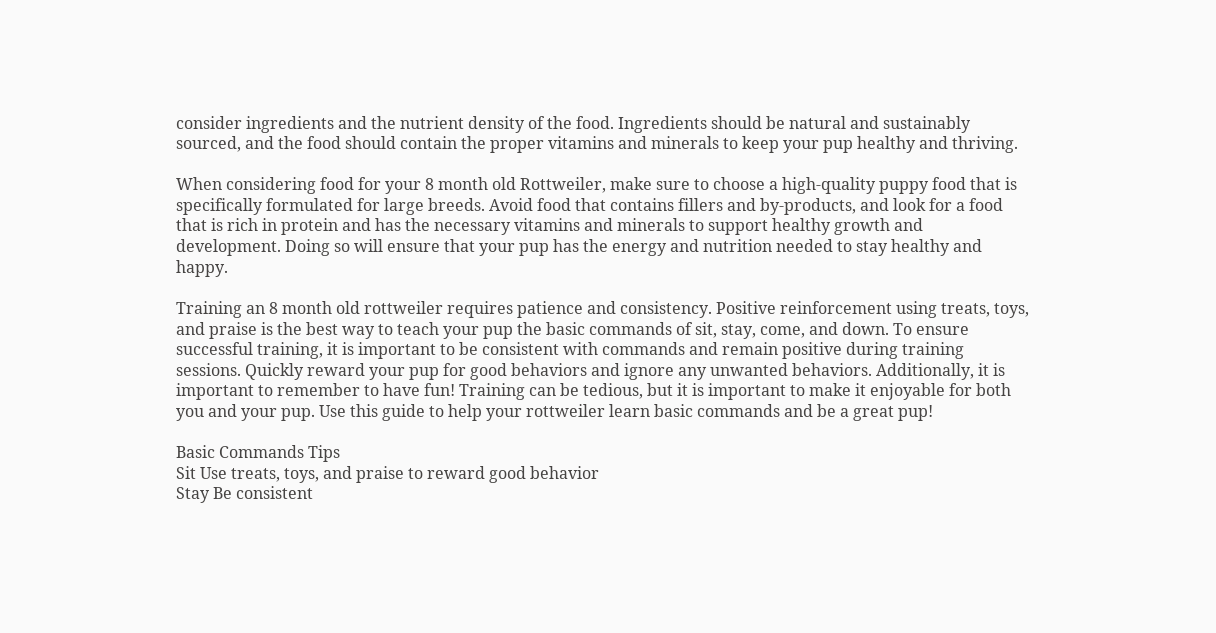consider ingredients and the nutrient density of the food. Ingredients should be natural and sustainably sourced, and the food should contain the proper vitamins and minerals to keep your pup healthy and thriving.

When considering food for your 8 month old Rottweiler, make sure to choose a high-quality puppy food that is specifically formulated for large breeds. Avoid food that contains fillers and by-products, and look for a food that is rich in protein and has the necessary vitamins and minerals to support healthy growth and development. Doing so will ensure that your pup has the energy and nutrition needed to stay healthy and happy.

Training an 8 month old rottweiler requires patience and consistency. Positive reinforcement using treats, toys, and praise is the best way to teach your pup the basic commands of sit, stay, come, and down. To ensure successful training, it is important to be consistent with commands and remain positive during training sessions. Quickly reward your pup for good behaviors and ignore any unwanted behaviors. Additionally, it is important to remember to have fun! Training can be tedious, but it is important to make it enjoyable for both you and your pup. Use this guide to help your rottweiler learn basic commands and be a great pup!

Basic Commands Tips
Sit Use treats, toys, and praise to reward good behavior
Stay Be consistent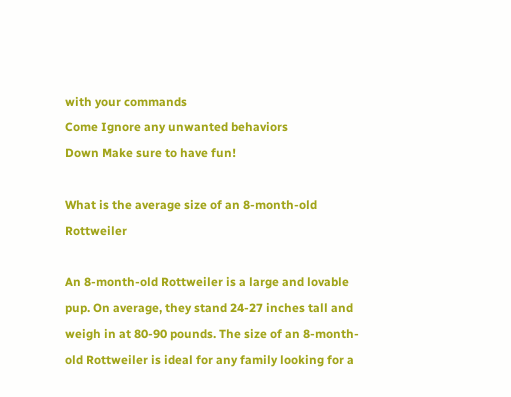with your commands
Come Ignore any unwanted behaviors
Down Make sure to have fun!

What is the average size of an 8-month-old Rottweiler

An 8-month-old Rottweiler is a large and lovable pup. On average, they stand 24-27 inches tall and weigh in at 80-90 pounds. The size of an 8-month-old Rottweiler is ideal for any family looking for a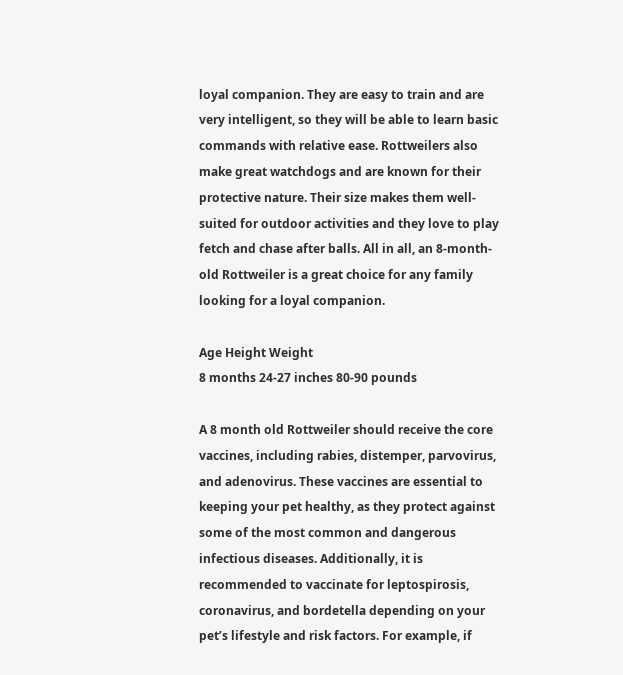loyal companion. They are easy to train and are very intelligent, so they will be able to learn basic commands with relative ease. Rottweilers also make great watchdogs and are known for their protective nature. Their size makes them well-suited for outdoor activities and they love to play fetch and chase after balls. All in all, an 8-month-old Rottweiler is a great choice for any family looking for a loyal companion.

Age Height Weight
8 months 24-27 inches 80-90 pounds

A 8 month old Rottweiler should receive the core vaccines, including rabies, distemper, parvovirus, and adenovirus. These vaccines are essential to keeping your pet healthy, as they protect against some of the most common and dangerous infectious diseases. Additionally, it is recommended to vaccinate for leptospirosis, coronavirus, and bordetella depending on your pet’s lifestyle and risk factors. For example, if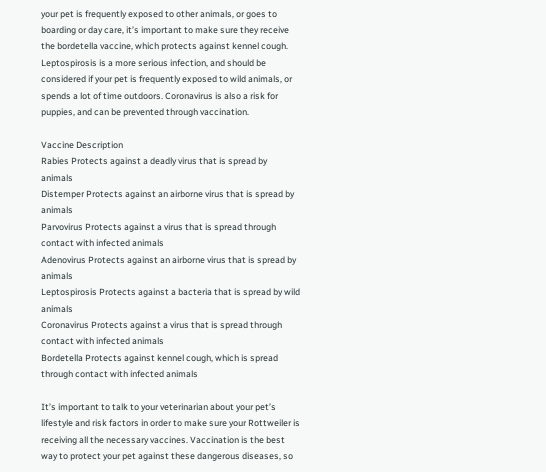your pet is frequently exposed to other animals, or goes to boarding or day care, it’s important to make sure they receive the bordetella vaccine, which protects against kennel cough. Leptospirosis is a more serious infection, and should be considered if your pet is frequently exposed to wild animals, or spends a lot of time outdoors. Coronavirus is also a risk for puppies, and can be prevented through vaccination.

Vaccine Description
Rabies Protects against a deadly virus that is spread by animals
Distemper Protects against an airborne virus that is spread by animals
Parvovirus Protects against a virus that is spread through contact with infected animals
Adenovirus Protects against an airborne virus that is spread by animals
Leptospirosis Protects against a bacteria that is spread by wild animals
Coronavirus Protects against a virus that is spread through contact with infected animals
Bordetella Protects against kennel cough, which is spread through contact with infected animals

It’s important to talk to your veterinarian about your pet’s lifestyle and risk factors in order to make sure your Rottweiler is receiving all the necessary vaccines. Vaccination is the best way to protect your pet against these dangerous diseases, so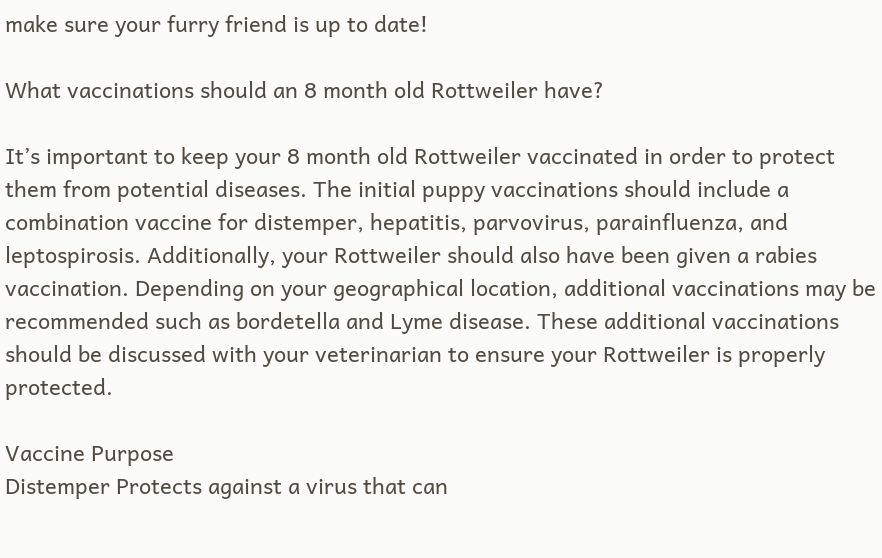make sure your furry friend is up to date!

What vaccinations should an 8 month old Rottweiler have?

It’s important to keep your 8 month old Rottweiler vaccinated in order to protect them from potential diseases. The initial puppy vaccinations should include a combination vaccine for distemper, hepatitis, parvovirus, parainfluenza, and leptospirosis. Additionally, your Rottweiler should also have been given a rabies vaccination. Depending on your geographical location, additional vaccinations may be recommended such as bordetella and Lyme disease. These additional vaccinations should be discussed with your veterinarian to ensure your Rottweiler is properly protected.

Vaccine Purpose
Distemper Protects against a virus that can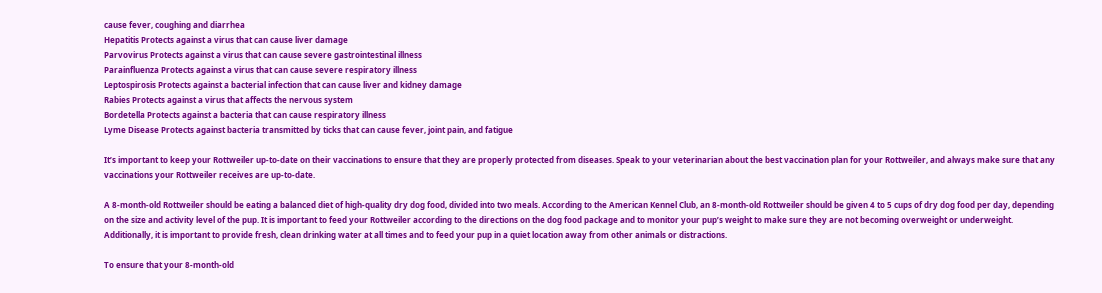cause fever, coughing and diarrhea
Hepatitis Protects against a virus that can cause liver damage
Parvovirus Protects against a virus that can cause severe gastrointestinal illness
Parainfluenza Protects against a virus that can cause severe respiratory illness
Leptospirosis Protects against a bacterial infection that can cause liver and kidney damage
Rabies Protects against a virus that affects the nervous system
Bordetella Protects against a bacteria that can cause respiratory illness
Lyme Disease Protects against bacteria transmitted by ticks that can cause fever, joint pain, and fatigue

It’s important to keep your Rottweiler up-to-date on their vaccinations to ensure that they are properly protected from diseases. Speak to your veterinarian about the best vaccination plan for your Rottweiler, and always make sure that any vaccinations your Rottweiler receives are up-to-date.

A 8-month-old Rottweiler should be eating a balanced diet of high-quality dry dog food, divided into two meals. According to the American Kennel Club, an 8-month-old Rottweiler should be given 4 to 5 cups of dry dog food per day, depending on the size and activity level of the pup. It is important to feed your Rottweiler according to the directions on the dog food package and to monitor your pup’s weight to make sure they are not becoming overweight or underweight. Additionally, it is important to provide fresh, clean drinking water at all times and to feed your pup in a quiet location away from other animals or distractions.

To ensure that your 8-month-old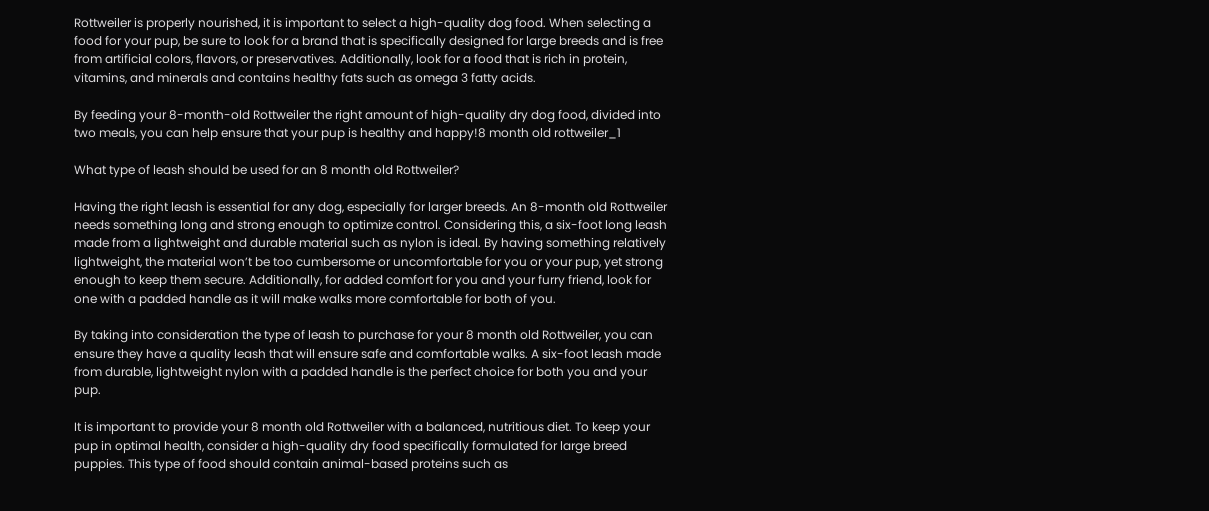Rottweiler is properly nourished, it is important to select a high-quality dog food. When selecting a food for your pup, be sure to look for a brand that is specifically designed for large breeds and is free from artificial colors, flavors, or preservatives. Additionally, look for a food that is rich in protein, vitamins, and minerals and contains healthy fats such as omega 3 fatty acids.

By feeding your 8-month-old Rottweiler the right amount of high-quality dry dog food, divided into two meals, you can help ensure that your pup is healthy and happy!8 month old rottweiler_1

What type of leash should be used for an 8 month old Rottweiler?

Having the right leash is essential for any dog, especially for larger breeds. An 8-month old Rottweiler needs something long and strong enough to optimize control. Considering this, a six-foot long leash made from a lightweight and durable material such as nylon is ideal. By having something relatively lightweight, the material won’t be too cumbersome or uncomfortable for you or your pup, yet strong enough to keep them secure. Additionally, for added comfort for you and your furry friend, look for one with a padded handle as it will make walks more comfortable for both of you.

By taking into consideration the type of leash to purchase for your 8 month old Rottweiler, you can ensure they have a quality leash that will ensure safe and comfortable walks. A six-foot leash made from durable, lightweight nylon with a padded handle is the perfect choice for both you and your pup.

It is important to provide your 8 month old Rottweiler with a balanced, nutritious diet. To keep your pup in optimal health, consider a high-quality dry food specifically formulated for large breed puppies. This type of food should contain animal-based proteins such as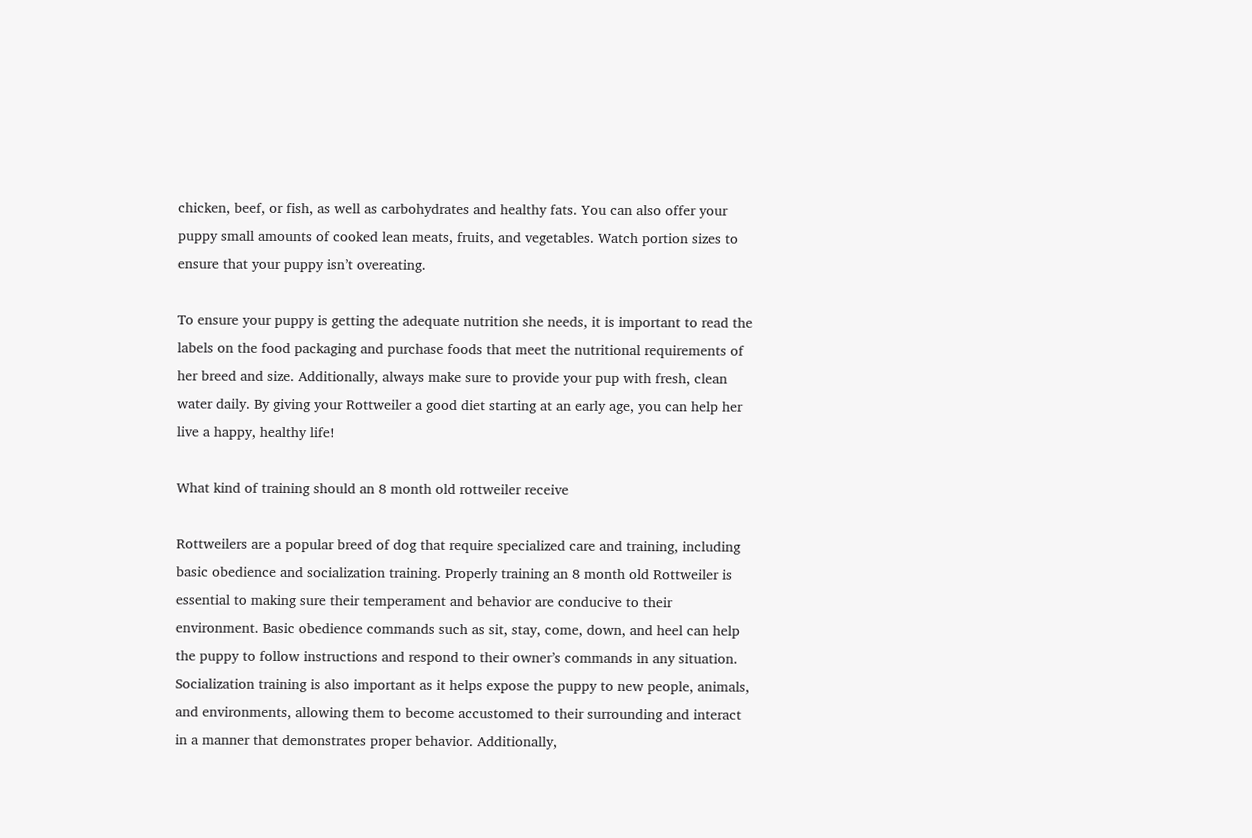chicken, beef, or fish, as well as carbohydrates and healthy fats. You can also offer your puppy small amounts of cooked lean meats, fruits, and vegetables. Watch portion sizes to ensure that your puppy isn’t overeating.

To ensure your puppy is getting the adequate nutrition she needs, it is important to read the labels on the food packaging and purchase foods that meet the nutritional requirements of her breed and size. Additionally, always make sure to provide your pup with fresh, clean water daily. By giving your Rottweiler a good diet starting at an early age, you can help her live a happy, healthy life!

What kind of training should an 8 month old rottweiler receive

Rottweilers are a popular breed of dog that require specialized care and training, including basic obedience and socialization training. Properly training an 8 month old Rottweiler is essential to making sure their temperament and behavior are conducive to their environment. Basic obedience commands such as sit, stay, come, down, and heel can help the puppy to follow instructions and respond to their owner’s commands in any situation. Socialization training is also important as it helps expose the puppy to new people, animals, and environments, allowing them to become accustomed to their surrounding and interact in a manner that demonstrates proper behavior. Additionally,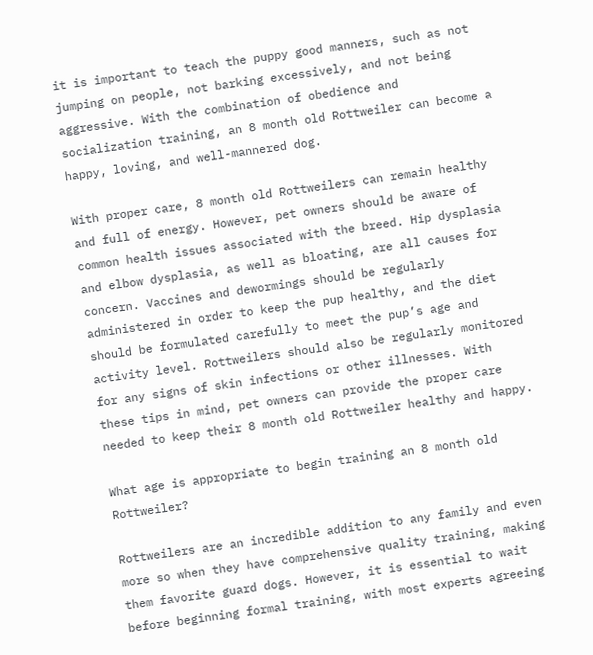it is important to teach the puppy good manners, such as not jumping on people, not barking excessively, and not being aggressive. With the combination of obedience and socialization training, an 8 month old Rottweiler can become a happy, loving, and well-mannered dog.

With proper care, 8 month old Rottweilers can remain healthy and full of energy. However, pet owners should be aware of common health issues associated with the breed. Hip dysplasia and elbow dysplasia, as well as bloating, are all causes for concern. Vaccines and dewormings should be regularly administered in order to keep the pup healthy, and the diet should be formulated carefully to meet the pup’s age and activity level. Rottweilers should also be regularly monitored for any signs of skin infections or other illnesses. With these tips in mind, pet owners can provide the proper care needed to keep their 8 month old Rottweiler healthy and happy.

What age is appropriate to begin training an 8 month old Rottweiler?

Rottweilers are an incredible addition to any family and even more so when they have comprehensive quality training, making them favorite guard dogs. However, it is essential to wait before beginning formal training, with most experts agreeing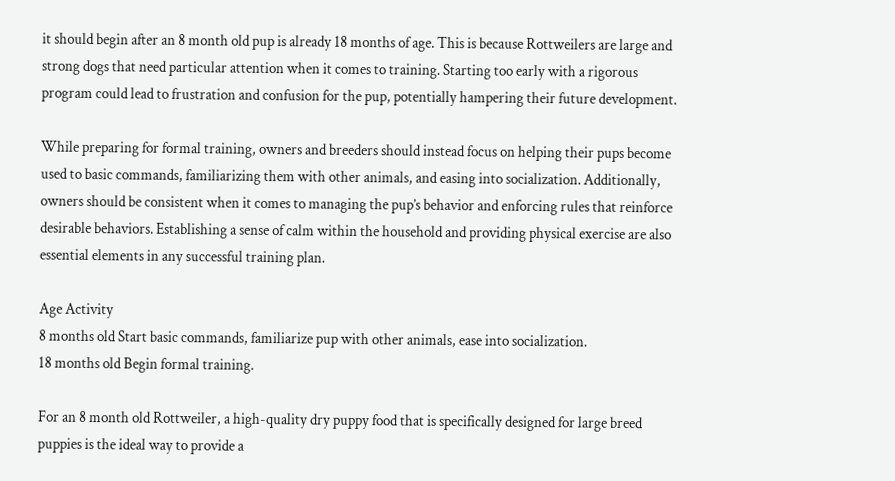it should begin after an 8 month old pup is already 18 months of age. This is because Rottweilers are large and strong dogs that need particular attention when it comes to training. Starting too early with a rigorous program could lead to frustration and confusion for the pup, potentially hampering their future development.

While preparing for formal training, owners and breeders should instead focus on helping their pups become used to basic commands, familiarizing them with other animals, and easing into socialization. Additionally, owners should be consistent when it comes to managing the pup’s behavior and enforcing rules that reinforce desirable behaviors. Establishing a sense of calm within the household and providing physical exercise are also essential elements in any successful training plan.

Age Activity
8 months old Start basic commands, familiarize pup with other animals, ease into socialization.
18 months old Begin formal training.

For an 8 month old Rottweiler, a high-quality dry puppy food that is specifically designed for large breed puppies is the ideal way to provide a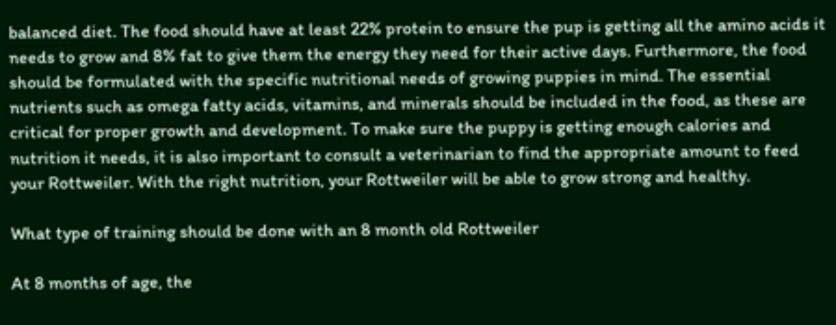balanced diet. The food should have at least 22% protein to ensure the pup is getting all the amino acids it needs to grow and 8% fat to give them the energy they need for their active days. Furthermore, the food should be formulated with the specific nutritional needs of growing puppies in mind. The essential nutrients such as omega fatty acids, vitamins, and minerals should be included in the food, as these are critical for proper growth and development. To make sure the puppy is getting enough calories and nutrition it needs, it is also important to consult a veterinarian to find the appropriate amount to feed your Rottweiler. With the right nutrition, your Rottweiler will be able to grow strong and healthy.

What type of training should be done with an 8 month old Rottweiler

At 8 months of age, the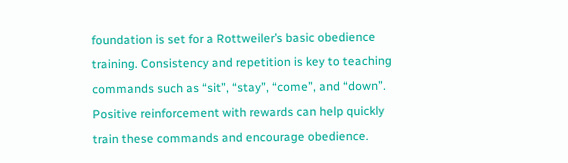foundation is set for a Rottweiler’s basic obedience training. Consistency and repetition is key to teaching commands such as “sit”, “stay”, “come”, and “down”. Positive reinforcement with rewards can help quickly train these commands and encourage obedience.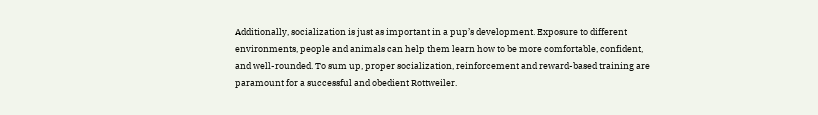Additionally, socialization is just as important in a pup’s development. Exposure to different environments, people and animals can help them learn how to be more comfortable, confident, and well-rounded. To sum up, proper socialization, reinforcement and reward-based training are paramount for a successful and obedient Rottweiler.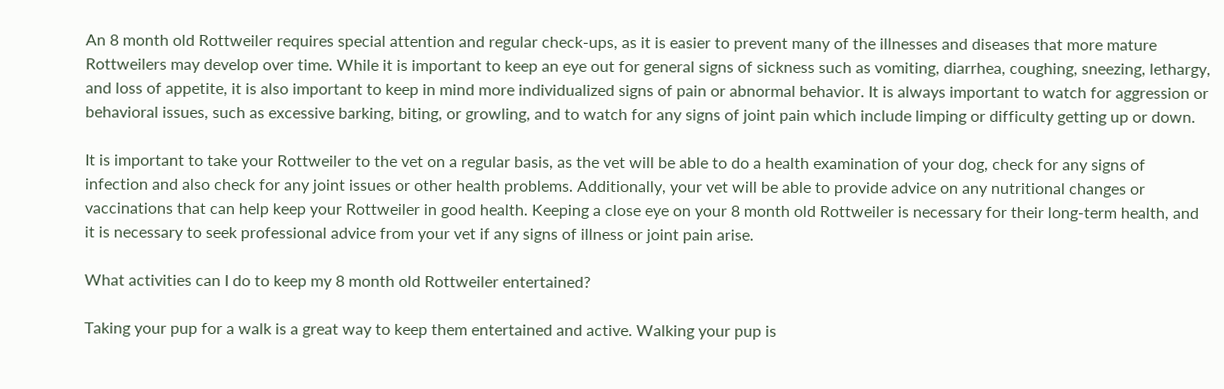An 8 month old Rottweiler requires special attention and regular check-ups, as it is easier to prevent many of the illnesses and diseases that more mature Rottweilers may develop over time. While it is important to keep an eye out for general signs of sickness such as vomiting, diarrhea, coughing, sneezing, lethargy, and loss of appetite, it is also important to keep in mind more individualized signs of pain or abnormal behavior. It is always important to watch for aggression or behavioral issues, such as excessive barking, biting, or growling, and to watch for any signs of joint pain which include limping or difficulty getting up or down.

It is important to take your Rottweiler to the vet on a regular basis, as the vet will be able to do a health examination of your dog, check for any signs of infection and also check for any joint issues or other health problems. Additionally, your vet will be able to provide advice on any nutritional changes or vaccinations that can help keep your Rottweiler in good health. Keeping a close eye on your 8 month old Rottweiler is necessary for their long-term health, and it is necessary to seek professional advice from your vet if any signs of illness or joint pain arise.

What activities can I do to keep my 8 month old Rottweiler entertained?

Taking your pup for a walk is a great way to keep them entertained and active. Walking your pup is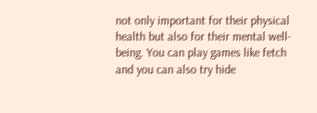not only important for their physical health but also for their mental well-being. You can play games like fetch and you can also try hide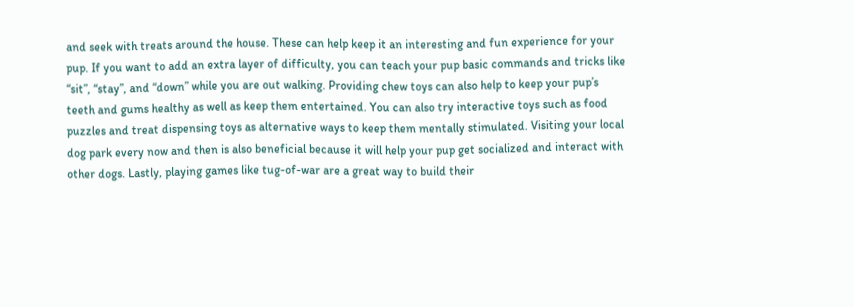and seek with treats around the house. These can help keep it an interesting and fun experience for your pup. If you want to add an extra layer of difficulty, you can teach your pup basic commands and tricks like “sit”, “stay”, and “down” while you are out walking. Providing chew toys can also help to keep your pup’s teeth and gums healthy as well as keep them entertained. You can also try interactive toys such as food puzzles and treat dispensing toys as alternative ways to keep them mentally stimulated. Visiting your local dog park every now and then is also beneficial because it will help your pup get socialized and interact with other dogs. Lastly, playing games like tug-of-war are a great way to build their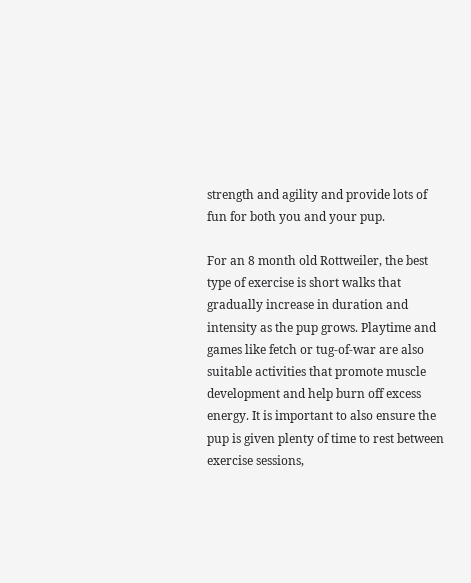strength and agility and provide lots of fun for both you and your pup.

For an 8 month old Rottweiler, the best type of exercise is short walks that gradually increase in duration and intensity as the pup grows. Playtime and games like fetch or tug-of-war are also suitable activities that promote muscle development and help burn off excess energy. It is important to also ensure the pup is given plenty of time to rest between exercise sessions,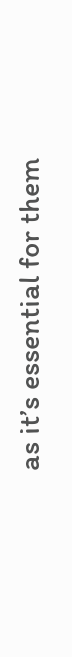as it’s essential for them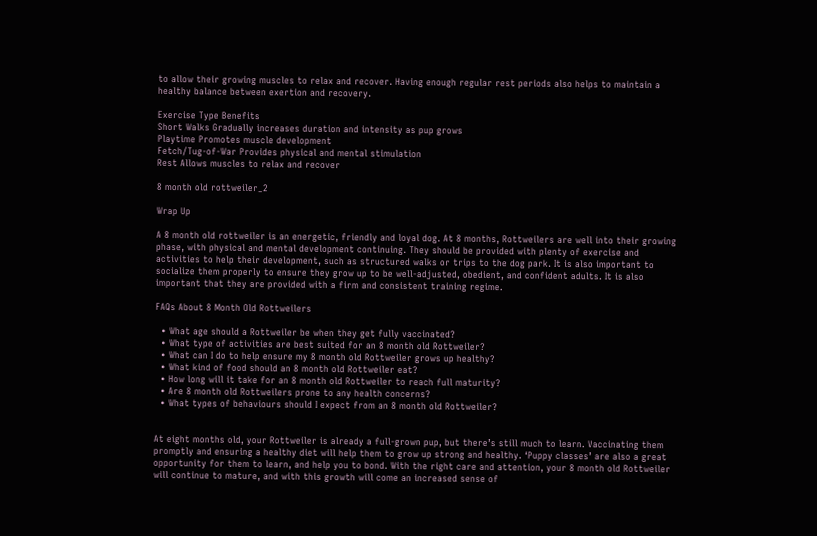to allow their growing muscles to relax and recover. Having enough regular rest periods also helps to maintain a healthy balance between exertion and recovery.

Exercise Type Benefits
Short Walks Gradually increases duration and intensity as pup grows
Playtime Promotes muscle development
Fetch/Tug-of-War Provides physical and mental stimulation
Rest Allows muscles to relax and recover

8 month old rottweiler_2

Wrap Up

A 8 month old rottweiler is an energetic, friendly and loyal dog. At 8 months, Rottweilers are well into their growing phase, with physical and mental development continuing. They should be provided with plenty of exercise and activities to help their development, such as structured walks or trips to the dog park. It is also important to socialize them properly to ensure they grow up to be well-adjusted, obedient, and confident adults. It is also important that they are provided with a firm and consistent training regime.

FAQs About 8 Month Old Rottweilers

  • What age should a Rottweiler be when they get fully vaccinated?
  • What type of activities are best suited for an 8 month old Rottweiler?
  • What can I do to help ensure my 8 month old Rottweiler grows up healthy?
  • What kind of food should an 8 month old Rottweiler eat?
  • How long will it take for an 8 month old Rottweiler to reach full maturity?
  • Are 8 month old Rottweilers prone to any health concerns?
  • What types of behaviours should I expect from an 8 month old Rottweiler?


At eight months old, your Rottweiler is already a full-grown pup, but there’s still much to learn. Vaccinating them promptly and ensuring a healthy diet will help them to grow up strong and healthy. ‘Puppy classes’ are also a great opportunity for them to learn, and help you to bond. With the right care and attention, your 8 month old Rottweiler will continue to mature, and with this growth will come an increased sense of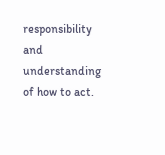responsibility and understanding of how to act.